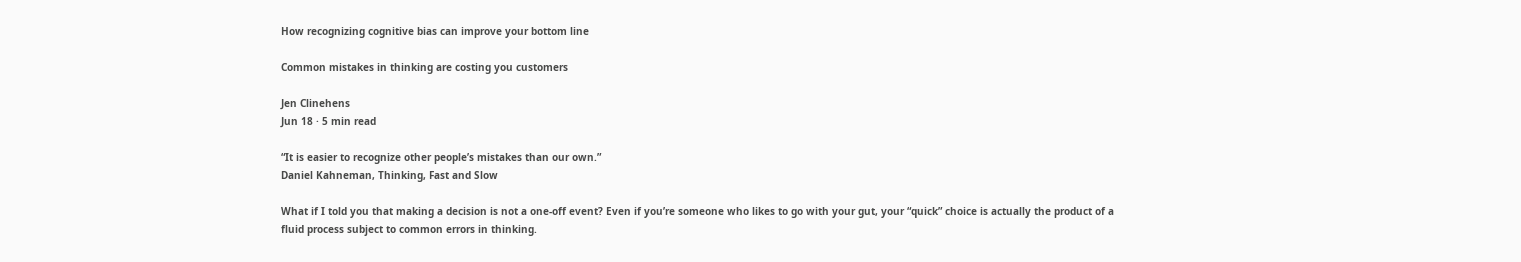How recognizing cognitive bias can improve your bottom line

Common mistakes in thinking are costing you customers

Jen Clinehens
Jun 18 · 5 min read

“It is easier to recognize other people’s mistakes than our own.”
Daniel Kahneman, Thinking, Fast and Slow

What if I told you that making a decision is not a one-off event? Even if you’re someone who likes to go with your gut, your “quick” choice is actually the product of a fluid process subject to common errors in thinking.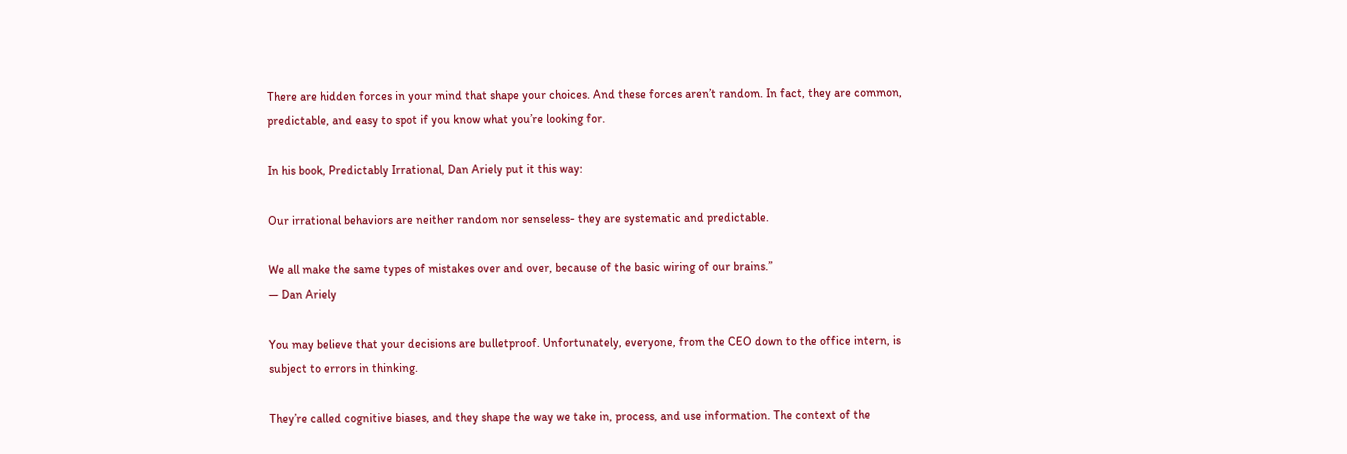There are hidden forces in your mind that shape your choices. And these forces aren’t random. In fact, they are common, predictable, and easy to spot if you know what you’re looking for.

In his book, Predictably Irrational, Dan Ariely put it this way:

Our irrational behaviors are neither random nor senseless- they are systematic and predictable.

We all make the same types of mistakes over and over, because of the basic wiring of our brains.”
― Dan Ariely

You may believe that your decisions are bulletproof. Unfortunately, everyone, from the CEO down to the office intern, is subject to errors in thinking.

They’re called cognitive biases, and they shape the way we take in, process, and use information. The context of the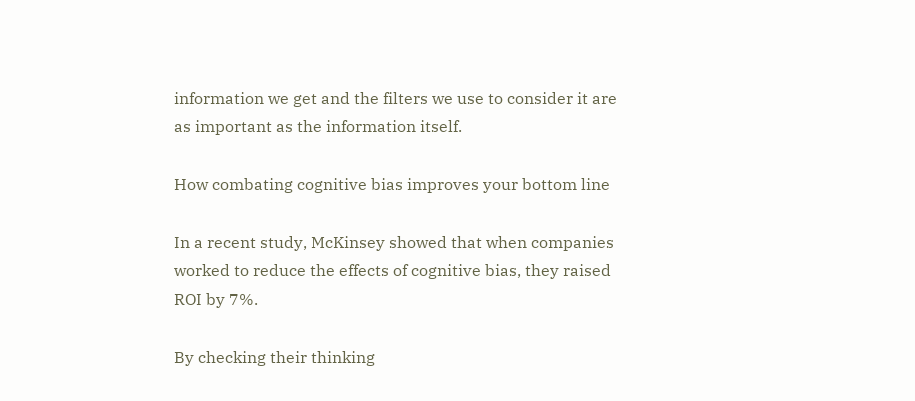information we get and the filters we use to consider it are as important as the information itself.

How combating cognitive bias improves your bottom line

In a recent study, McKinsey showed that when companies worked to reduce the effects of cognitive bias, they raised ROI by 7%.

By checking their thinking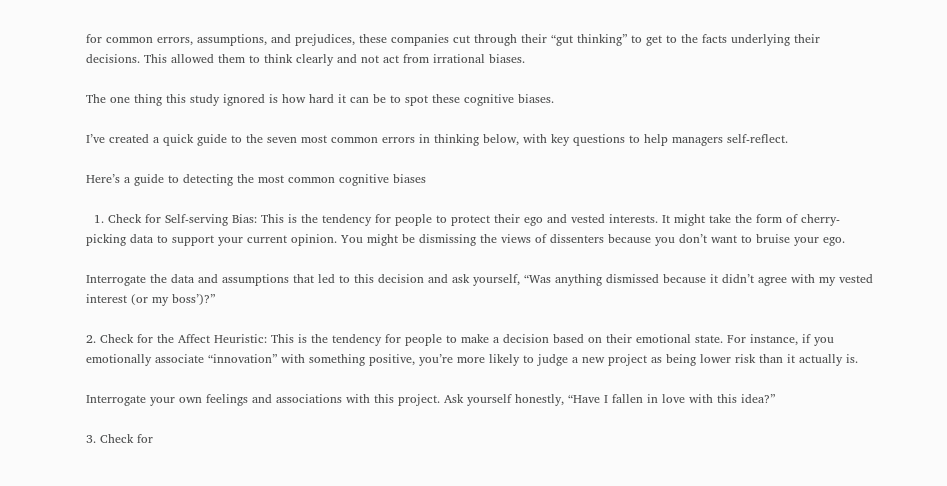for common errors, assumptions, and prejudices, these companies cut through their “gut thinking” to get to the facts underlying their decisions. This allowed them to think clearly and not act from irrational biases.

The one thing this study ignored is how hard it can be to spot these cognitive biases.

I’ve created a quick guide to the seven most common errors in thinking below, with key questions to help managers self-reflect.

Here’s a guide to detecting the most common cognitive biases

  1. Check for Self-serving Bias: This is the tendency for people to protect their ego and vested interests. It might take the form of cherry-picking data to support your current opinion. You might be dismissing the views of dissenters because you don’t want to bruise your ego.

Interrogate the data and assumptions that led to this decision and ask yourself, “Was anything dismissed because it didn’t agree with my vested interest (or my boss’)?”

2. Check for the Affect Heuristic: This is the tendency for people to make a decision based on their emotional state. For instance, if you emotionally associate “innovation” with something positive, you’re more likely to judge a new project as being lower risk than it actually is.

Interrogate your own feelings and associations with this project. Ask yourself honestly, “Have I fallen in love with this idea?”

3. Check for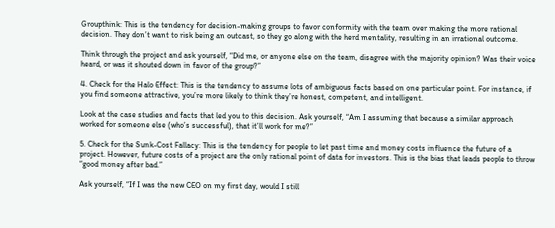Groupthink: This is the tendency for decision-making groups to favor conformity with the team over making the more rational decision. They don’t want to risk being an outcast, so they go along with the herd mentality, resulting in an irrational outcome.

Think through the project and ask yourself, “Did me, or anyone else on the team, disagree with the majority opinion? Was their voice heard, or was it shouted down in favor of the group?”

4. Check for the Halo Effect: This is the tendency to assume lots of ambiguous facts based on one particular point. For instance, if you find someone attractive, you’re more likely to think they’re honest, competent, and intelligent.

Look at the case studies and facts that led you to this decision. Ask yourself, “Am I assuming that because a similar approach worked for someone else (who’s successful), that it’ll work for me?”

5. Check for the Sunk-Cost Fallacy: This is the tendency for people to let past time and money costs influence the future of a project. However, future costs of a project are the only rational point of data for investors. This is the bias that leads people to throw “good money after bad.”

Ask yourself, “If I was the new CEO on my first day, would I still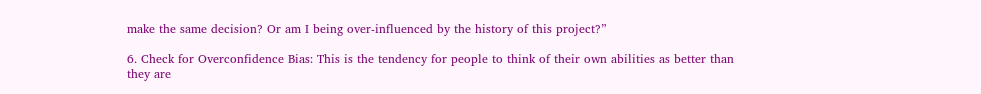make the same decision? Or am I being over-influenced by the history of this project?”

6. Check for Overconfidence Bias: This is the tendency for people to think of their own abilities as better than they are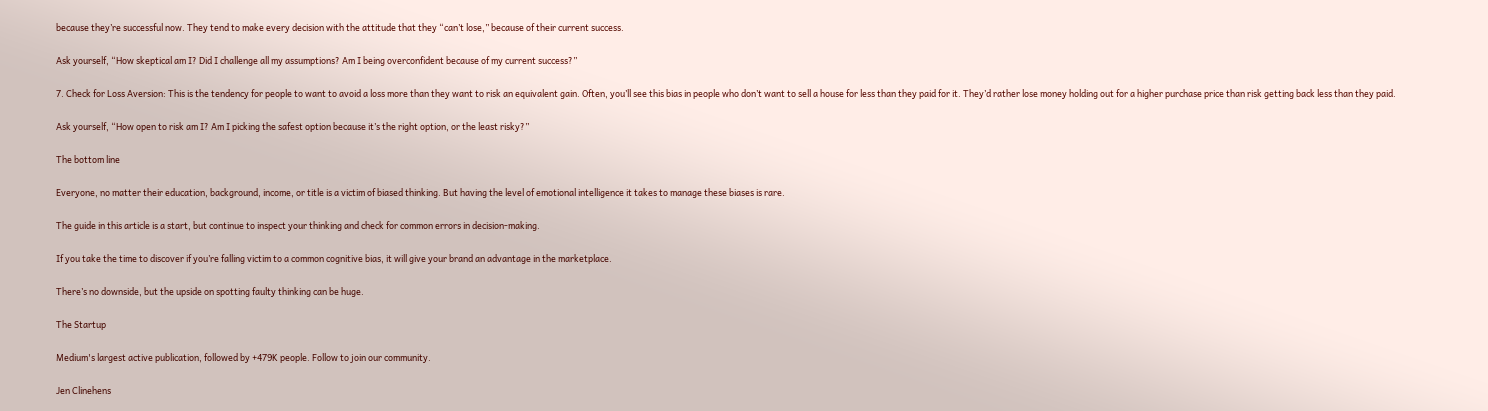because they’re successful now. They tend to make every decision with the attitude that they “can’t lose,” because of their current success.

Ask yourself, “How skeptical am I? Did I challenge all my assumptions? Am I being overconfident because of my current success?”

7. Check for Loss Aversion: This is the tendency for people to want to avoid a loss more than they want to risk an equivalent gain. Often, you’ll see this bias in people who don’t want to sell a house for less than they paid for it. They’d rather lose money holding out for a higher purchase price than risk getting back less than they paid.

Ask yourself, “How open to risk am I? Am I picking the safest option because it’s the right option, or the least risky?”

The bottom line

Everyone, no matter their education, background, income, or title is a victim of biased thinking. But having the level of emotional intelligence it takes to manage these biases is rare.

The guide in this article is a start, but continue to inspect your thinking and check for common errors in decision-making.

If you take the time to discover if you’re falling victim to a common cognitive bias, it will give your brand an advantage in the marketplace.

There’s no downside, but the upside on spotting faulty thinking can be huge.

The Startup

Medium's largest active publication, followed by +479K people. Follow to join our community.

Jen Clinehens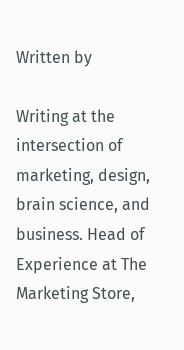Written by

Writing at the intersection of marketing, design, brain science, and business. Head of Experience at The Marketing Store,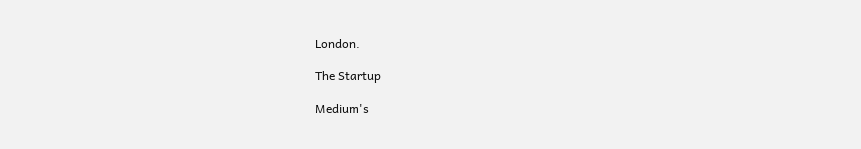London.

The Startup

Medium's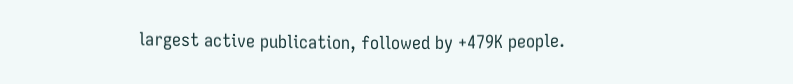largest active publication, followed by +479K people.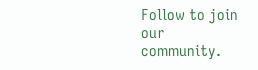Follow to join our community.